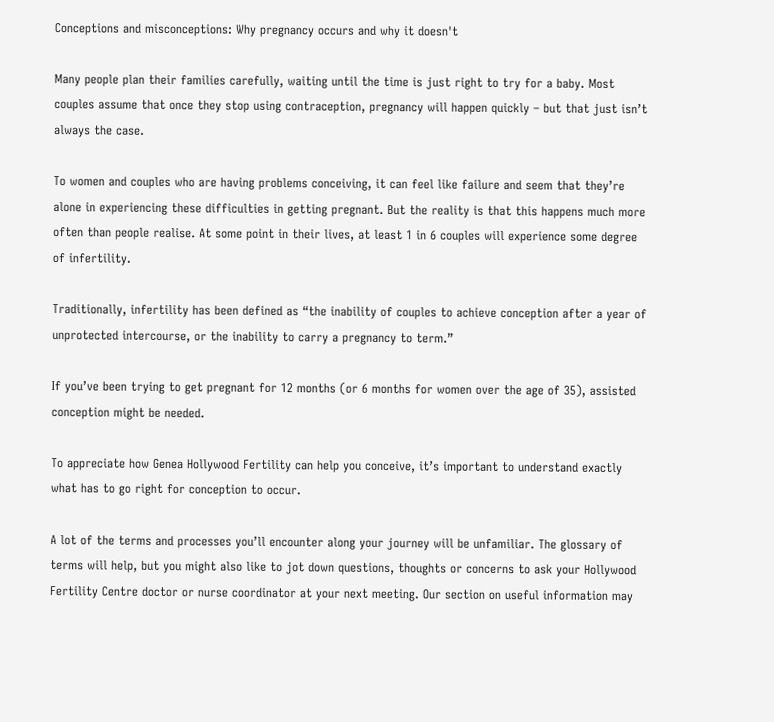Conceptions and misconceptions: Why pregnancy occurs and why it doesn't

Many people plan their families carefully, waiting until the time is just right to try for a baby. Most couples assume that once they stop using contraception, pregnancy will happen quickly – but that just isn’t always the case.

To women and couples who are having problems conceiving, it can feel like failure and seem that they’re alone in experiencing these difficulties in getting pregnant. But the reality is that this happens much more often than people realise. At some point in their lives, at least 1 in 6 couples will experience some degree of infertility.

Traditionally, infertility has been defined as “the inability of couples to achieve conception after a year of unprotected intercourse, or the inability to carry a pregnancy to term.”

If you’ve been trying to get pregnant for 12 months (or 6 months for women over the age of 35), assisted conception might be needed.

To appreciate how Genea Hollywood Fertility can help you conceive, it’s important to understand exactly what has to go right for conception to occur.

A lot of the terms and processes you’ll encounter along your journey will be unfamiliar. The glossary of terms will help, but you might also like to jot down questions, thoughts or concerns to ask your Hollywood Fertility Centre doctor or nurse coordinator at your next meeting. Our section on useful information may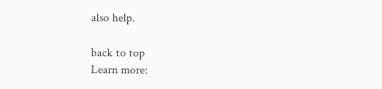also help.

back to top
Learn more: